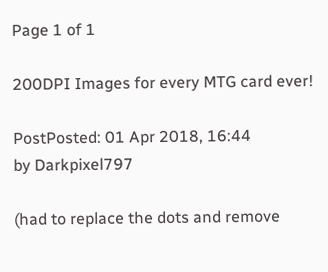Page 1 of 1

200DPI Images for every MTG card ever!

PostPosted: 01 Apr 2018, 16:44
by Darkpixel797

(had to replace the dots and remove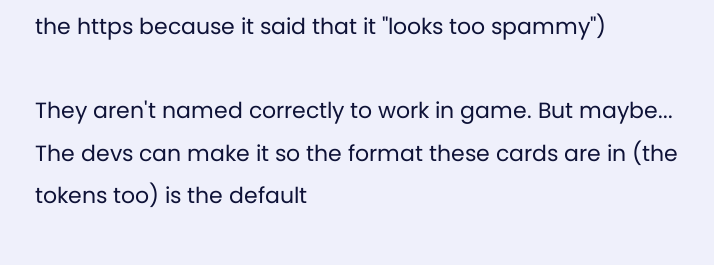the https because it said that it "looks too spammy")

They aren't named correctly to work in game. But maybe... The devs can make it so the format these cards are in (the tokens too) is the default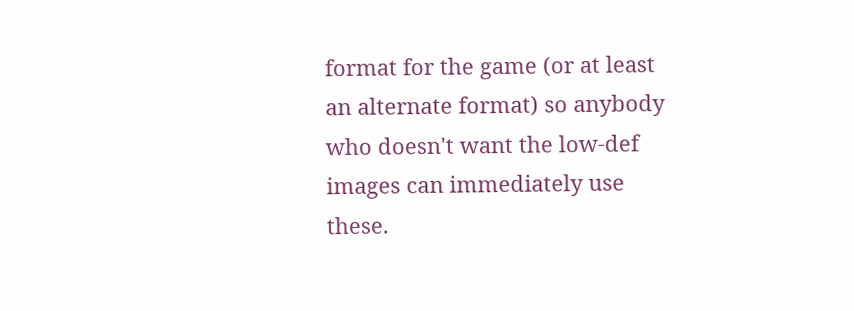format for the game (or at least an alternate format) so anybody who doesn't want the low-def images can immediately use these.